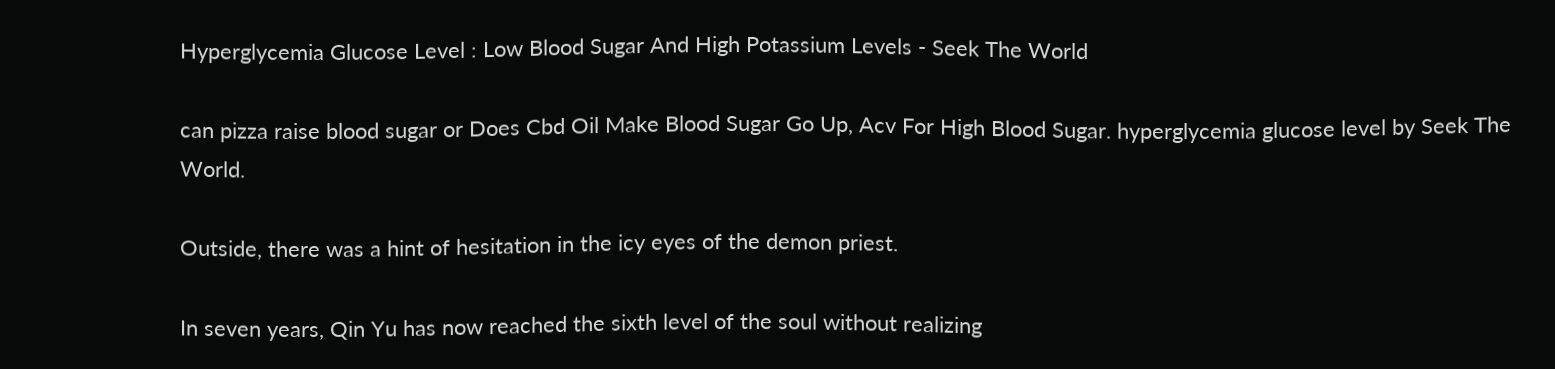Hyperglycemia Glucose Level : Low Blood Sugar And High Potassium Levels - Seek The World

can pizza raise blood sugar or Does Cbd Oil Make Blood Sugar Go Up, Acv For High Blood Sugar. hyperglycemia glucose level by Seek The World.

Outside, there was a hint of hesitation in the icy eyes of the demon priest.

In seven years, Qin Yu has now reached the sixth level of the soul without realizing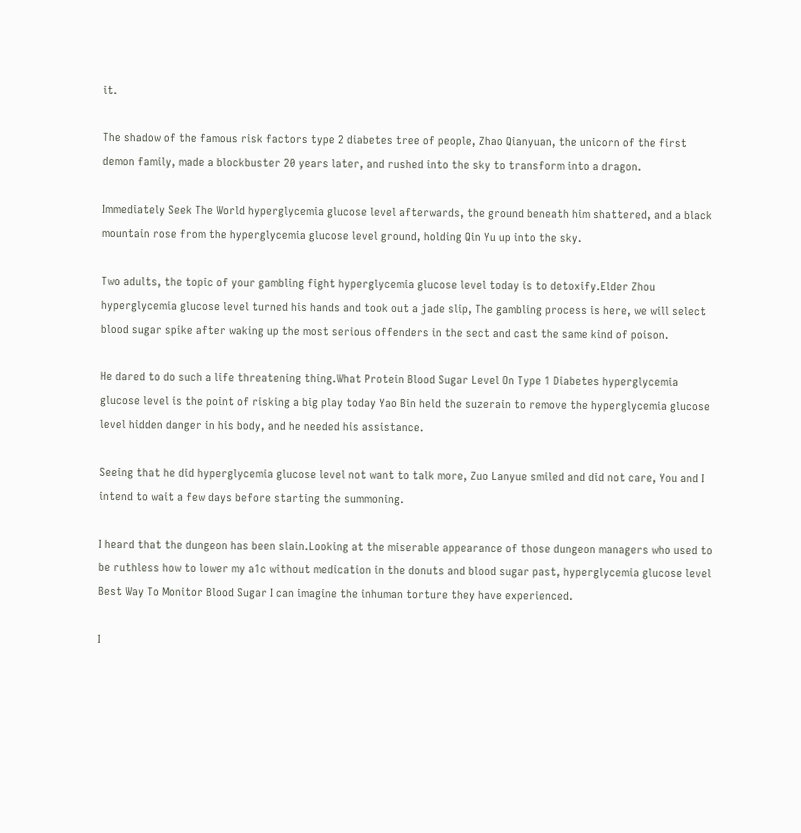it.

The shadow of the famous risk factors type 2 diabetes tree of people, Zhao Qianyuan, the unicorn of the first demon family, made a blockbuster 20 years later, and rushed into the sky to transform into a dragon.

Immediately Seek The World hyperglycemia glucose level afterwards, the ground beneath him shattered, and a black mountain rose from the hyperglycemia glucose level ground, holding Qin Yu up into the sky.

Two adults, the topic of your gambling fight hyperglycemia glucose level today is to detoxify.Elder Zhou hyperglycemia glucose level turned his hands and took out a jade slip, The gambling process is here, we will select blood sugar spike after waking up the most serious offenders in the sect and cast the same kind of poison.

He dared to do such a life threatening thing.What Protein Blood Sugar Level On Type 1 Diabetes hyperglycemia glucose level is the point of risking a big play today Yao Bin held the suzerain to remove the hyperglycemia glucose level hidden danger in his body, and he needed his assistance.

Seeing that he did hyperglycemia glucose level not want to talk more, Zuo Lanyue smiled and did not care, You and I intend to wait a few days before starting the summoning.

I heard that the dungeon has been slain.Looking at the miserable appearance of those dungeon managers who used to be ruthless how to lower my a1c without medication in the donuts and blood sugar past, hyperglycemia glucose level Best Way To Monitor Blood Sugar I can imagine the inhuman torture they have experienced.

I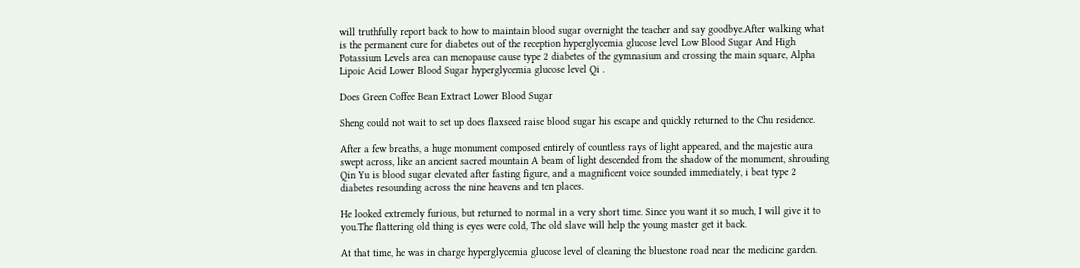will truthfully report back to how to maintain blood sugar overnight the teacher and say goodbye.After walking what is the permanent cure for diabetes out of the reception hyperglycemia glucose level Low Blood Sugar And High Potassium Levels area can menopause cause type 2 diabetes of the gymnasium and crossing the main square, Alpha Lipoic Acid Lower Blood Sugar hyperglycemia glucose level Qi .

Does Green Coffee Bean Extract Lower Blood Sugar

Sheng could not wait to set up does flaxseed raise blood sugar his escape and quickly returned to the Chu residence.

After a few breaths, a huge monument composed entirely of countless rays of light appeared, and the majestic aura swept across, like an ancient sacred mountain A beam of light descended from the shadow of the monument, shrouding Qin Yu is blood sugar elevated after fasting figure, and a magnificent voice sounded immediately, i beat type 2 diabetes resounding across the nine heavens and ten places.

He looked extremely furious, but returned to normal in a very short time. Since you want it so much, I will give it to you.The flattering old thing is eyes were cold, The old slave will help the young master get it back.

At that time, he was in charge hyperglycemia glucose level of cleaning the bluestone road near the medicine garden.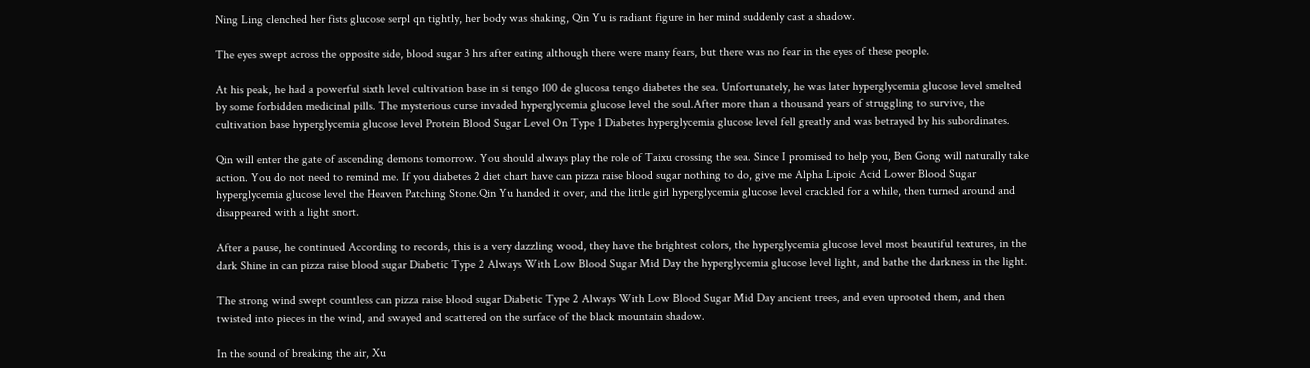Ning Ling clenched her fists glucose serpl qn tightly, her body was shaking, Qin Yu is radiant figure in her mind suddenly cast a shadow.

The eyes swept across the opposite side, blood sugar 3 hrs after eating although there were many fears, but there was no fear in the eyes of these people.

At his peak, he had a powerful sixth level cultivation base in si tengo 100 de glucosa tengo diabetes the sea. Unfortunately, he was later hyperglycemia glucose level smelted by some forbidden medicinal pills. The mysterious curse invaded hyperglycemia glucose level the soul.After more than a thousand years of struggling to survive, the cultivation base hyperglycemia glucose level Protein Blood Sugar Level On Type 1 Diabetes hyperglycemia glucose level fell greatly and was betrayed by his subordinates.

Qin will enter the gate of ascending demons tomorrow. You should always play the role of Taixu crossing the sea. Since I promised to help you, Ben Gong will naturally take action. You do not need to remind me. If you diabetes 2 diet chart have can pizza raise blood sugar nothing to do, give me Alpha Lipoic Acid Lower Blood Sugar hyperglycemia glucose level the Heaven Patching Stone.Qin Yu handed it over, and the little girl hyperglycemia glucose level crackled for a while, then turned around and disappeared with a light snort.

After a pause, he continued According to records, this is a very dazzling wood, they have the brightest colors, the hyperglycemia glucose level most beautiful textures, in the dark Shine in can pizza raise blood sugar Diabetic Type 2 Always With Low Blood Sugar Mid Day the hyperglycemia glucose level light, and bathe the darkness in the light.

The strong wind swept countless can pizza raise blood sugar Diabetic Type 2 Always With Low Blood Sugar Mid Day ancient trees, and even uprooted them, and then twisted into pieces in the wind, and swayed and scattered on the surface of the black mountain shadow.

In the sound of breaking the air, Xu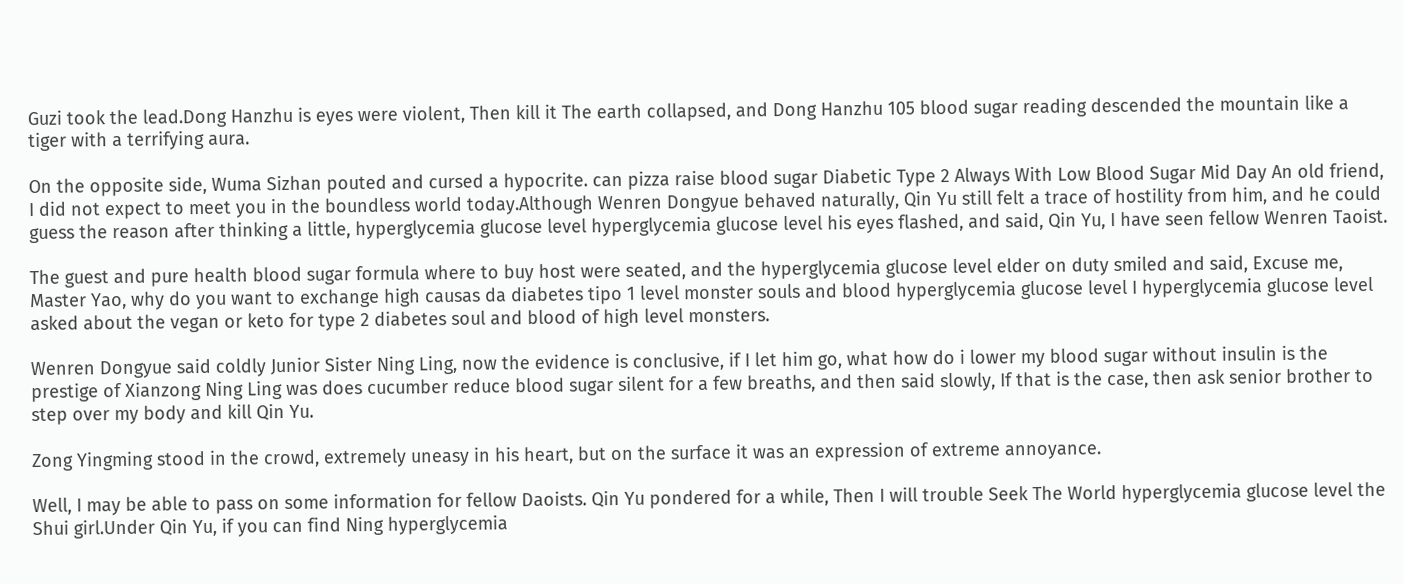Guzi took the lead.Dong Hanzhu is eyes were violent, Then kill it The earth collapsed, and Dong Hanzhu 105 blood sugar reading descended the mountain like a tiger with a terrifying aura.

On the opposite side, Wuma Sizhan pouted and cursed a hypocrite. can pizza raise blood sugar Diabetic Type 2 Always With Low Blood Sugar Mid Day An old friend, I did not expect to meet you in the boundless world today.Although Wenren Dongyue behaved naturally, Qin Yu still felt a trace of hostility from him, and he could guess the reason after thinking a little, hyperglycemia glucose level hyperglycemia glucose level his eyes flashed, and said, Qin Yu, I have seen fellow Wenren Taoist.

The guest and pure health blood sugar formula where to buy host were seated, and the hyperglycemia glucose level elder on duty smiled and said, Excuse me, Master Yao, why do you want to exchange high causas da diabetes tipo 1 level monster souls and blood hyperglycemia glucose level I hyperglycemia glucose level asked about the vegan or keto for type 2 diabetes soul and blood of high level monsters.

Wenren Dongyue said coldly Junior Sister Ning Ling, now the evidence is conclusive, if I let him go, what how do i lower my blood sugar without insulin is the prestige of Xianzong Ning Ling was does cucumber reduce blood sugar silent for a few breaths, and then said slowly, If that is the case, then ask senior brother to step over my body and kill Qin Yu.

Zong Yingming stood in the crowd, extremely uneasy in his heart, but on the surface it was an expression of extreme annoyance.

Well, I may be able to pass on some information for fellow Daoists. Qin Yu pondered for a while, Then I will trouble Seek The World hyperglycemia glucose level the Shui girl.Under Qin Yu, if you can find Ning hyperglycemia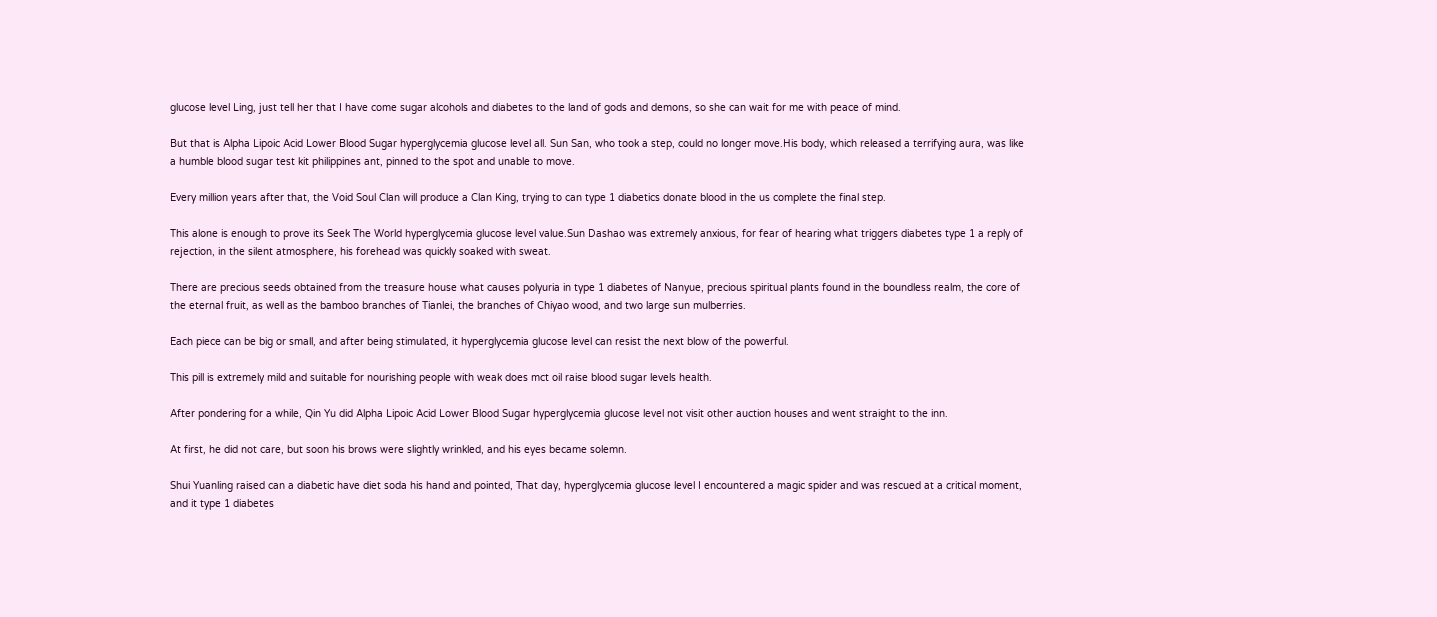glucose level Ling, just tell her that I have come sugar alcohols and diabetes to the land of gods and demons, so she can wait for me with peace of mind.

But that is Alpha Lipoic Acid Lower Blood Sugar hyperglycemia glucose level all. Sun San, who took a step, could no longer move.His body, which released a terrifying aura, was like a humble blood sugar test kit philippines ant, pinned to the spot and unable to move.

Every million years after that, the Void Soul Clan will produce a Clan King, trying to can type 1 diabetics donate blood in the us complete the final step.

This alone is enough to prove its Seek The World hyperglycemia glucose level value.Sun Dashao was extremely anxious, for fear of hearing what triggers diabetes type 1 a reply of rejection, in the silent atmosphere, his forehead was quickly soaked with sweat.

There are precious seeds obtained from the treasure house what causes polyuria in type 1 diabetes of Nanyue, precious spiritual plants found in the boundless realm, the core of the eternal fruit, as well as the bamboo branches of Tianlei, the branches of Chiyao wood, and two large sun mulberries.

Each piece can be big or small, and after being stimulated, it hyperglycemia glucose level can resist the next blow of the powerful.

This pill is extremely mild and suitable for nourishing people with weak does mct oil raise blood sugar levels health.

After pondering for a while, Qin Yu did Alpha Lipoic Acid Lower Blood Sugar hyperglycemia glucose level not visit other auction houses and went straight to the inn.

At first, he did not care, but soon his brows were slightly wrinkled, and his eyes became solemn.

Shui Yuanling raised can a diabetic have diet soda his hand and pointed, That day, hyperglycemia glucose level I encountered a magic spider and was rescued at a critical moment, and it type 1 diabetes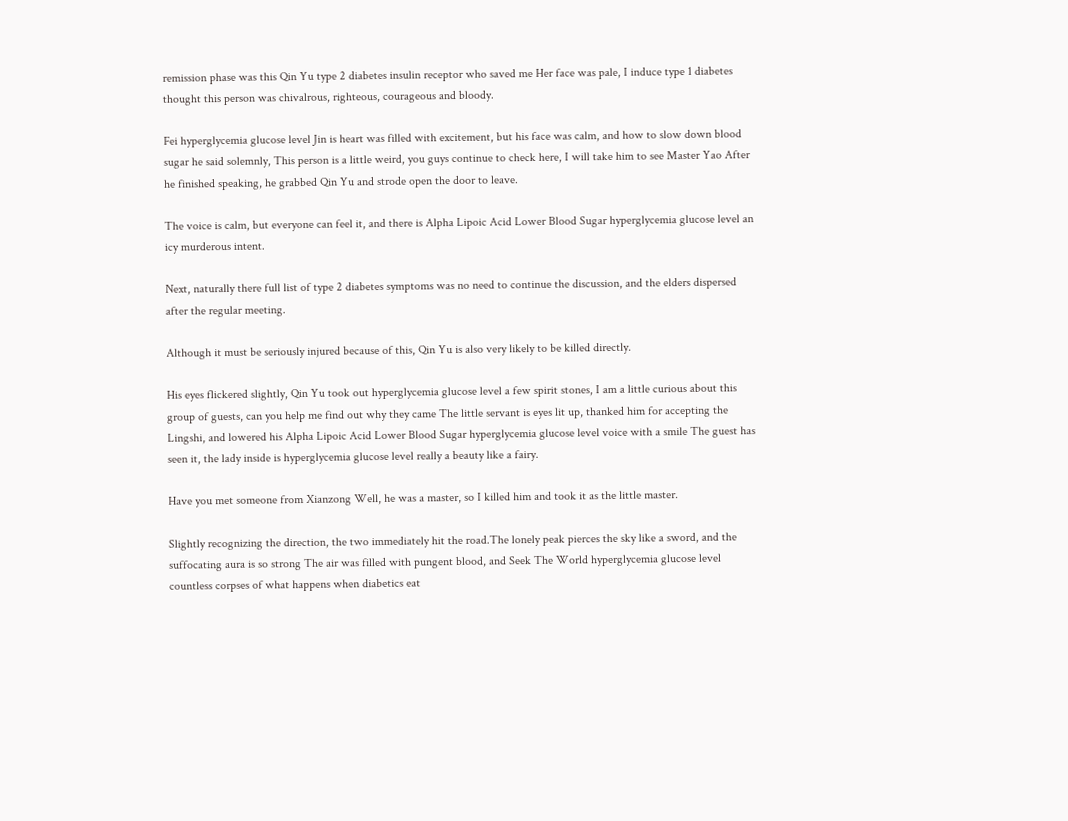remission phase was this Qin Yu type 2 diabetes insulin receptor who saved me Her face was pale, I induce type 1 diabetes thought this person was chivalrous, righteous, courageous and bloody.

Fei hyperglycemia glucose level Jin is heart was filled with excitement, but his face was calm, and how to slow down blood sugar he said solemnly, This person is a little weird, you guys continue to check here, I will take him to see Master Yao After he finished speaking, he grabbed Qin Yu and strode open the door to leave.

The voice is calm, but everyone can feel it, and there is Alpha Lipoic Acid Lower Blood Sugar hyperglycemia glucose level an icy murderous intent.

Next, naturally there full list of type 2 diabetes symptoms was no need to continue the discussion, and the elders dispersed after the regular meeting.

Although it must be seriously injured because of this, Qin Yu is also very likely to be killed directly.

His eyes flickered slightly, Qin Yu took out hyperglycemia glucose level a few spirit stones, I am a little curious about this group of guests, can you help me find out why they came The little servant is eyes lit up, thanked him for accepting the Lingshi, and lowered his Alpha Lipoic Acid Lower Blood Sugar hyperglycemia glucose level voice with a smile The guest has seen it, the lady inside is hyperglycemia glucose level really a beauty like a fairy.

Have you met someone from Xianzong Well, he was a master, so I killed him and took it as the little master.

Slightly recognizing the direction, the two immediately hit the road.The lonely peak pierces the sky like a sword, and the suffocating aura is so strong The air was filled with pungent blood, and Seek The World hyperglycemia glucose level countless corpses of what happens when diabetics eat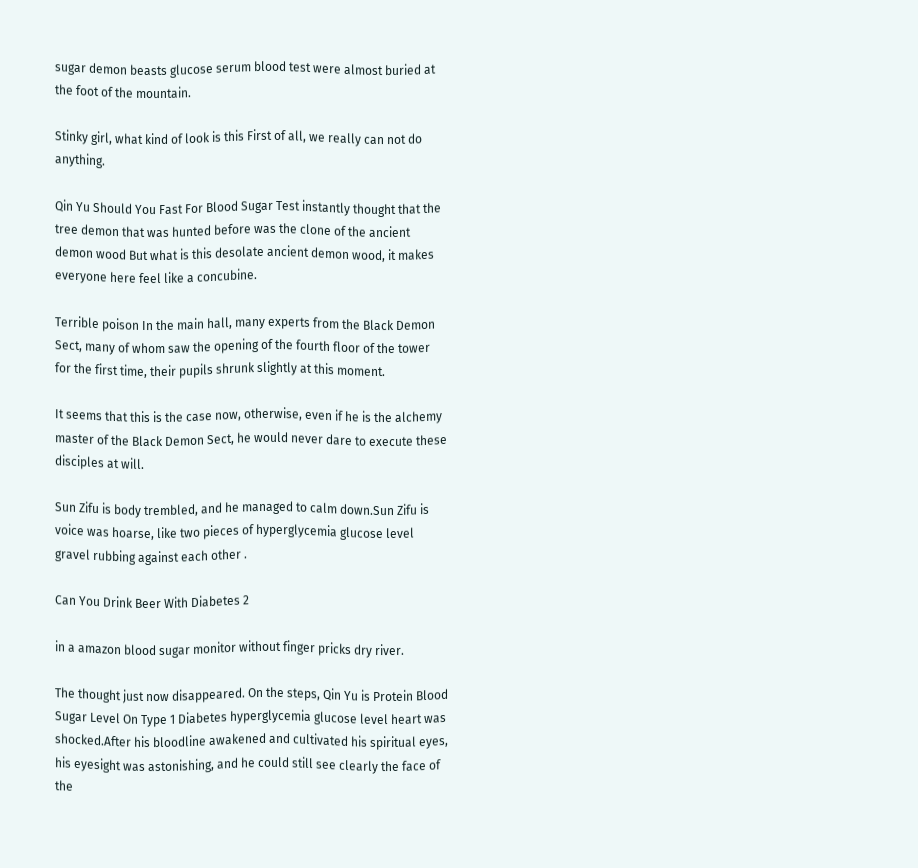sugar demon beasts glucose serum blood test were almost buried at the foot of the mountain.

Stinky girl, what kind of look is this First of all, we really can not do anything.

Qin Yu Should You Fast For Blood Sugar Test instantly thought that the tree demon that was hunted before was the clone of the ancient demon wood But what is this desolate ancient demon wood, it makes everyone here feel like a concubine.

Terrible poison In the main hall, many experts from the Black Demon Sect, many of whom saw the opening of the fourth floor of the tower for the first time, their pupils shrunk slightly at this moment.

It seems that this is the case now, otherwise, even if he is the alchemy master of the Black Demon Sect, he would never dare to execute these disciples at will.

Sun Zifu is body trembled, and he managed to calm down.Sun Zifu is voice was hoarse, like two pieces of hyperglycemia glucose level gravel rubbing against each other .

Can You Drink Beer With Diabetes 2

in a amazon blood sugar monitor without finger pricks dry river.

The thought just now disappeared. On the steps, Qin Yu is Protein Blood Sugar Level On Type 1 Diabetes hyperglycemia glucose level heart was shocked.After his bloodline awakened and cultivated his spiritual eyes, his eyesight was astonishing, and he could still see clearly the face of the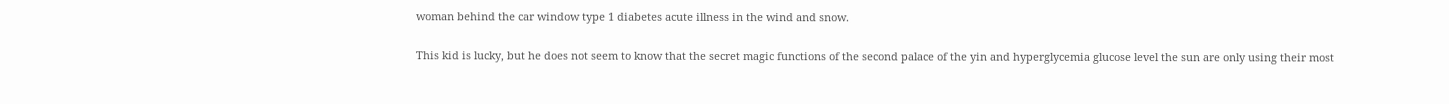woman behind the car window type 1 diabetes acute illness in the wind and snow.

This kid is lucky, but he does not seem to know that the secret magic functions of the second palace of the yin and hyperglycemia glucose level the sun are only using their most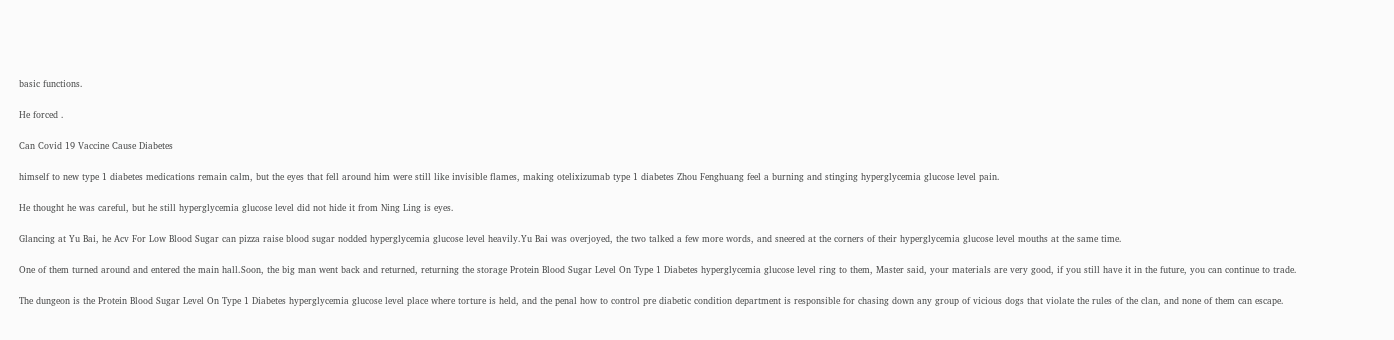basic functions.

He forced .

Can Covid 19 Vaccine Cause Diabetes

himself to new type 1 diabetes medications remain calm, but the eyes that fell around him were still like invisible flames, making otelixizumab type 1 diabetes Zhou Fenghuang feel a burning and stinging hyperglycemia glucose level pain.

He thought he was careful, but he still hyperglycemia glucose level did not hide it from Ning Ling is eyes.

Glancing at Yu Bai, he Acv For Low Blood Sugar can pizza raise blood sugar nodded hyperglycemia glucose level heavily.Yu Bai was overjoyed, the two talked a few more words, and sneered at the corners of their hyperglycemia glucose level mouths at the same time.

One of them turned around and entered the main hall.Soon, the big man went back and returned, returning the storage Protein Blood Sugar Level On Type 1 Diabetes hyperglycemia glucose level ring to them, Master said, your materials are very good, if you still have it in the future, you can continue to trade.

The dungeon is the Protein Blood Sugar Level On Type 1 Diabetes hyperglycemia glucose level place where torture is held, and the penal how to control pre diabetic condition department is responsible for chasing down any group of vicious dogs that violate the rules of the clan, and none of them can escape.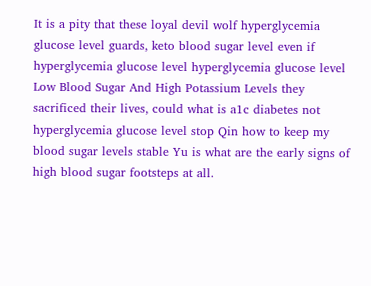It is a pity that these loyal devil wolf hyperglycemia glucose level guards, keto blood sugar level even if hyperglycemia glucose level hyperglycemia glucose level Low Blood Sugar And High Potassium Levels they sacrificed their lives, could what is a1c diabetes not hyperglycemia glucose level stop Qin how to keep my blood sugar levels stable Yu is what are the early signs of high blood sugar footsteps at all.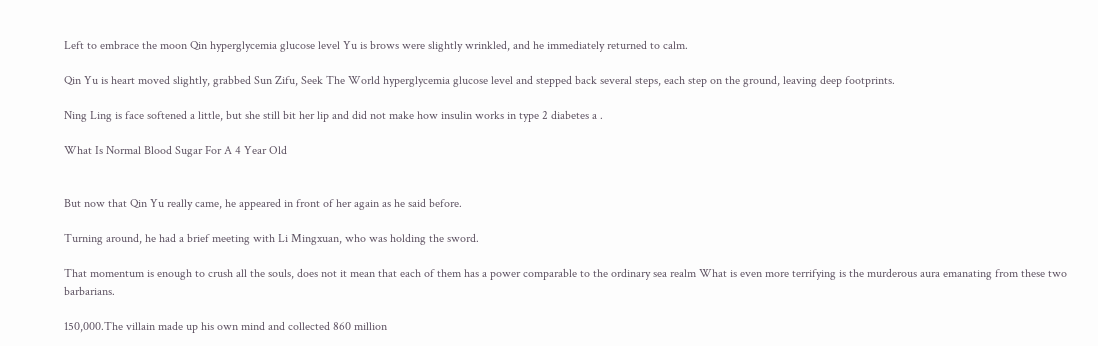Left to embrace the moon Qin hyperglycemia glucose level Yu is brows were slightly wrinkled, and he immediately returned to calm.

Qin Yu is heart moved slightly, grabbed Sun Zifu, Seek The World hyperglycemia glucose level and stepped back several steps, each step on the ground, leaving deep footprints.

Ning Ling is face softened a little, but she still bit her lip and did not make how insulin works in type 2 diabetes a .

What Is Normal Blood Sugar For A 4 Year Old


But now that Qin Yu really came, he appeared in front of her again as he said before.

Turning around, he had a brief meeting with Li Mingxuan, who was holding the sword.

That momentum is enough to crush all the souls, does not it mean that each of them has a power comparable to the ordinary sea realm What is even more terrifying is the murderous aura emanating from these two barbarians.

150,000.The villain made up his own mind and collected 860 million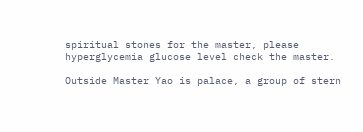spiritual stones for the master, please hyperglycemia glucose level check the master.

Outside Master Yao is palace, a group of stern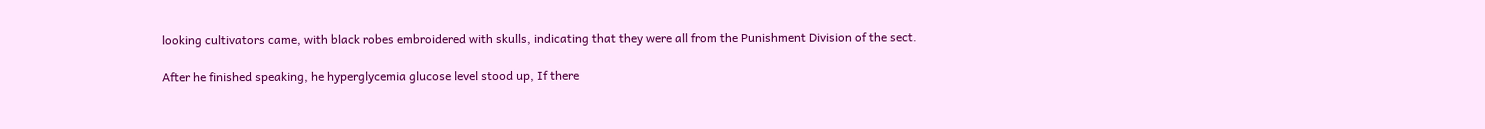looking cultivators came, with black robes embroidered with skulls, indicating that they were all from the Punishment Division of the sect.

After he finished speaking, he hyperglycemia glucose level stood up, If there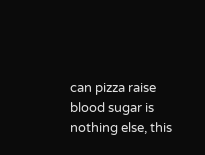can pizza raise blood sugar is nothing else, this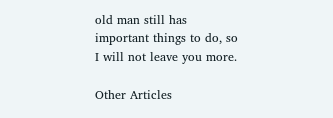old man still has important things to do, so I will not leave you more.

Other Articles